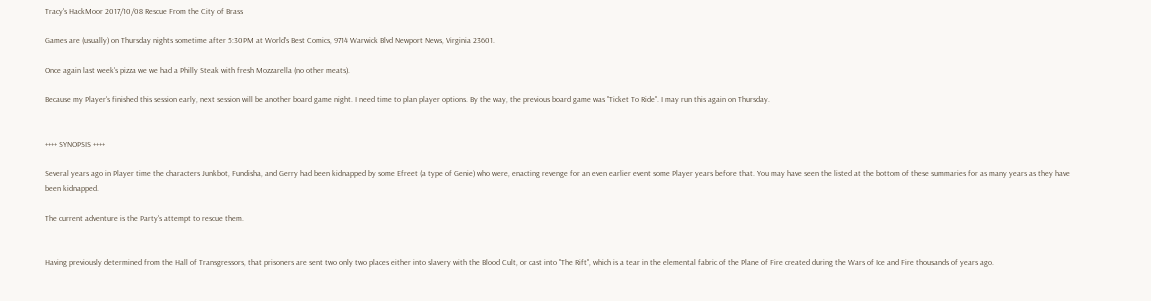Tracy's HackMoor 2017/10/08 Rescue From the City of Brass

Games are (usually) on Thursday nights sometime after 5:30PM at World's Best Comics, 9714 Warwick Blvd Newport News, Virginia 23601.

Once again last week's pizza we we had a Philly Steak with fresh Mozzarella (no other meats).

Because my Player's finished this session early, next session will be another board game night. I need time to plan player options. By the way, the previous board game was "Ticket To Ride". I may run this again on Thursday.


++++ SYNOPSIS ++++

Several years ago in Player time the characters Junkbot, Fundisha, and Gerry had been kidnapped by some Efreet (a type of Genie) who were, enacting revenge for an even earlier event some Player years before that. You may have seen the listed at the bottom of these summaries for as many years as they have been kidnapped.

The current adventure is the Party's attempt to rescue them.


Having previously determined from the Hall of Transgressors, that prisoners are sent two only two places either into slavery with the Blood Cult, or cast into "The Rift", which is a tear in the elemental fabric of the Plane of Fire created during the Wars of Ice and Fire thousands of years ago.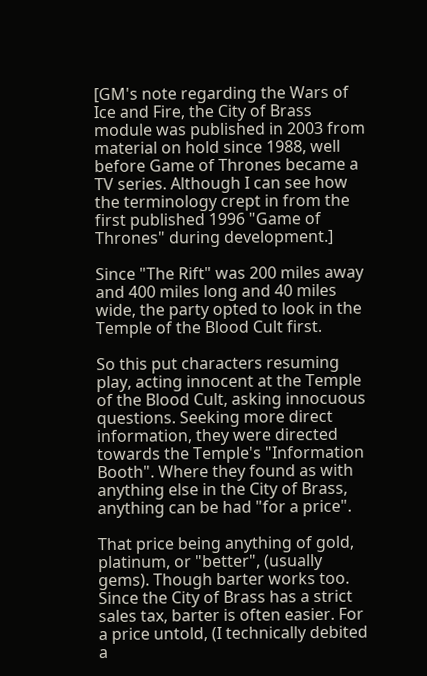[GM's note regarding the Wars of Ice and Fire, the City of Brass module was published in 2003 from material on hold since 1988, well before Game of Thrones became a TV series. Although I can see how the terminology crept in from the first published 1996 "Game of Thrones" during development.]

Since "The Rift" was 200 miles away and 400 miles long and 40 miles wide, the party opted to look in the Temple of the Blood Cult first.

So this put characters resuming play, acting innocent at the Temple of the Blood Cult, asking innocuous questions. Seeking more direct information, they were directed towards the Temple's "Information Booth". Where they found as with anything else in the City of Brass, anything can be had "for a price".

That price being anything of gold, platinum, or "better", (usually gems). Though barter works too. Since the City of Brass has a strict sales tax, barter is often easier. For a price untold, (I technically debited a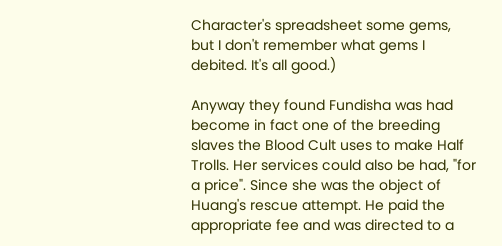Character's spreadsheet some gems, but I don't remember what gems I debited. It's all good.)

Anyway they found Fundisha was had become in fact one of the breeding slaves the Blood Cult uses to make Half Trolls. Her services could also be had, "for a price". Since she was the object of Huang's rescue attempt. He paid the appropriate fee and was directed to a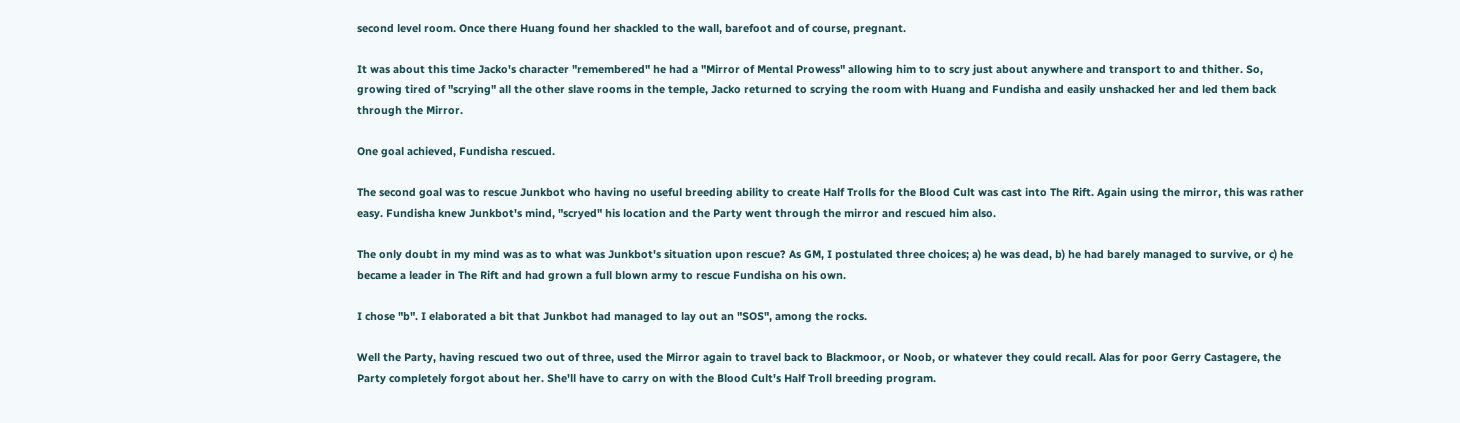second level room. Once there Huang found her shackled to the wall, barefoot and of course, pregnant.

It was about this time Jacko's character "remembered" he had a "Mirror of Mental Prowess" allowing him to to scry just about anywhere and transport to and thither. So, growing tired of "scrying" all the other slave rooms in the temple, Jacko returned to scrying the room with Huang and Fundisha and easily unshacked her and led them back through the Mirror.

One goal achieved, Fundisha rescued.

The second goal was to rescue Junkbot who having no useful breeding ability to create Half Trolls for the Blood Cult was cast into The Rift. Again using the mirror, this was rather easy. Fundisha knew Junkbot's mind, "scryed" his location and the Party went through the mirror and rescued him also.

The only doubt in my mind was as to what was Junkbot's situation upon rescue? As GM, I postulated three choices; a) he was dead, b) he had barely managed to survive, or c) he became a leader in The Rift and had grown a full blown army to rescue Fundisha on his own.

I chose "b". I elaborated a bit that Junkbot had managed to lay out an "SOS", among the rocks.

Well the Party, having rescued two out of three, used the Mirror again to travel back to Blackmoor, or Noob, or whatever they could recall. Alas for poor Gerry Castagere, the Party completely forgot about her. She'll have to carry on with the Blood Cult's Half Troll breeding program.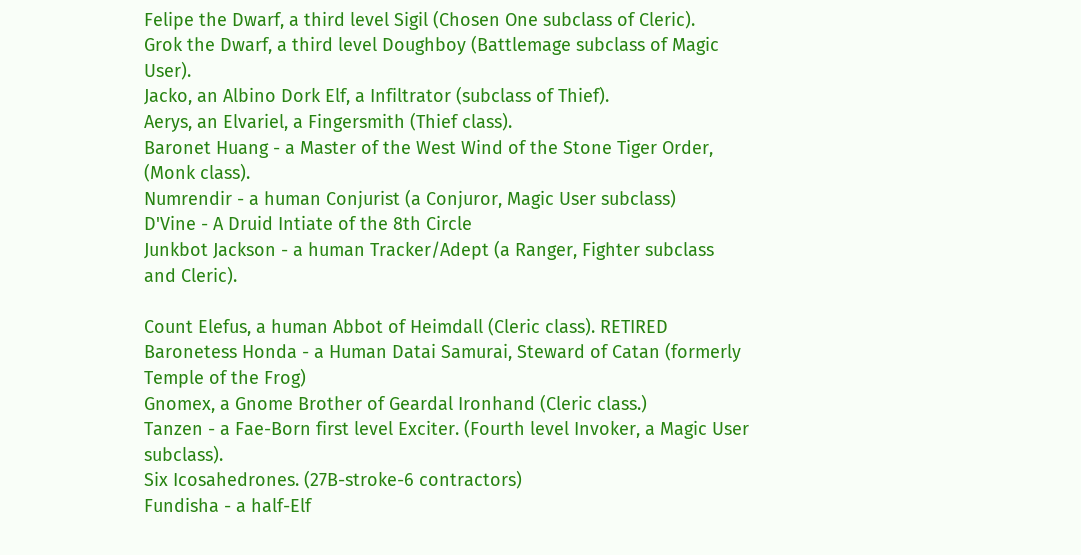Felipe the Dwarf, a third level Sigil (Chosen One subclass of Cleric).
Grok the Dwarf, a third level Doughboy (Battlemage subclass of Magic User).
Jacko, an Albino Dork Elf, a Infiltrator (subclass of Thief).
Aerys, an Elvariel, a Fingersmith (Thief class).
Baronet Huang - a Master of the West Wind of the Stone Tiger Order, (Monk class).
Numrendir - a human Conjurist (a Conjuror, Magic User subclass)
D'Vine - A Druid Intiate of the 8th Circle
Junkbot Jackson - a human Tracker/Adept (a Ranger, Fighter subclass and Cleric).

Count Elefus, a human Abbot of Heimdall (Cleric class). RETIRED
Baronetess Honda - a Human Datai Samurai, Steward of Catan (formerly Temple of the Frog)
Gnomex, a Gnome Brother of Geardal Ironhand (Cleric class.)
Tanzen - a Fae-Born first level Exciter. (Fourth level Invoker, a Magic User subclass).
Six Icosahedrones. (27B-stroke-6 contractors)
Fundisha - a half-Elf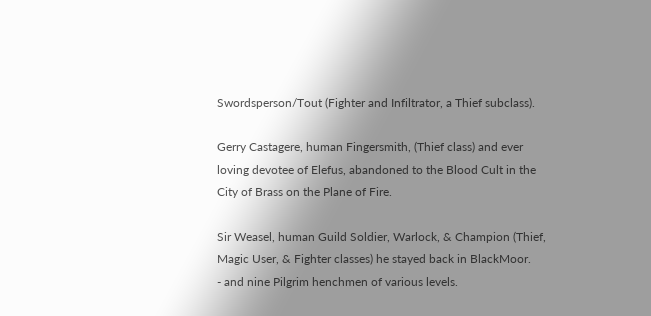Swordsperson/Tout (Fighter and Infiltrator, a Thief subclass).

Gerry Castagere, human Fingersmith, (Thief class) and ever loving devotee of Elefus, abandoned to the Blood Cult in the City of Brass on the Plane of Fire.

Sir Weasel, human Guild Soldier, Warlock, & Champion (Thief, Magic User, & Fighter classes) he stayed back in BlackMoor.
- and nine Pilgrim henchmen of various levels.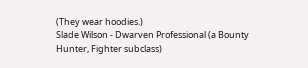(They wear hoodies.)
Slade Wilson - Dwarven Professional (a Bounty Hunter, Fighter subclass)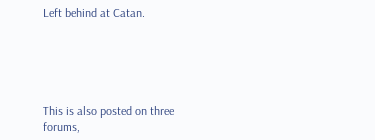Left behind at Catan.





This is also posted on three forums,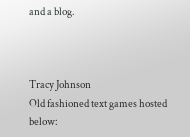and a blog.



Tracy Johnson
Old fashioned text games hosted below: